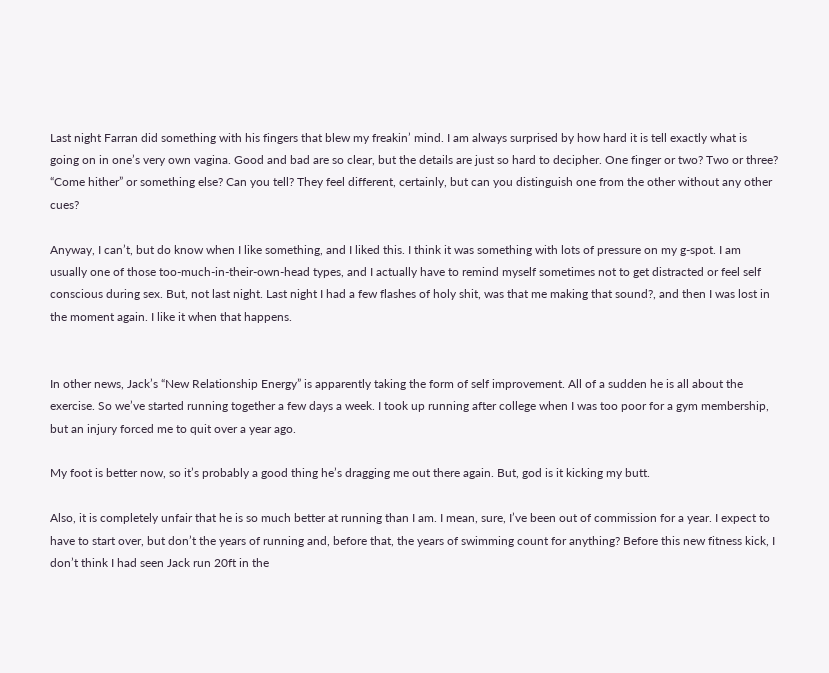Last night Farran did something with his fingers that blew my freakin’ mind. I am always surprised by how hard it is tell exactly what is going on in one’s very own vagina. Good and bad are so clear, but the details are just so hard to decipher. One finger or two? Two or three? “Come hither” or something else? Can you tell? They feel different, certainly, but can you distinguish one from the other without any other cues?

Anyway, I can’t, but do know when I like something, and I liked this. I think it was something with lots of pressure on my g-spot. I am usually one of those too-much-in-their-own-head types, and I actually have to remind myself sometimes not to get distracted or feel self conscious during sex. But, not last night. Last night I had a few flashes of holy shit, was that me making that sound?, and then I was lost in the moment again. I like it when that happens.


In other news, Jack’s “New Relationship Energy” is apparently taking the form of self improvement. All of a sudden he is all about the exercise. So we’ve started running together a few days a week. I took up running after college when I was too poor for a gym membership, but an injury forced me to quit over a year ago.

My foot is better now, so it’s probably a good thing he’s dragging me out there again. But, god is it kicking my butt.

Also, it is completely unfair that he is so much better at running than I am. I mean, sure, I’ve been out of commission for a year. I expect to have to start over, but don’t the years of running and, before that, the years of swimming count for anything? Before this new fitness kick, I don’t think I had seen Jack run 20ft in the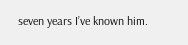seven years I’ve known him.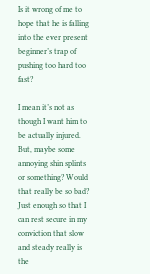Is it wrong of me to hope that he is falling into the ever present beginner’s trap of pushing too hard too fast?

I mean it’s not as though I want him to be actually injured. But, maybe some annoying shin splints or something? Would that really be so bad? Just enough so that I can rest secure in my conviction that slow and steady really is the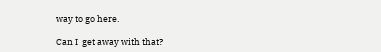way to go here.

Can I  get away with that?